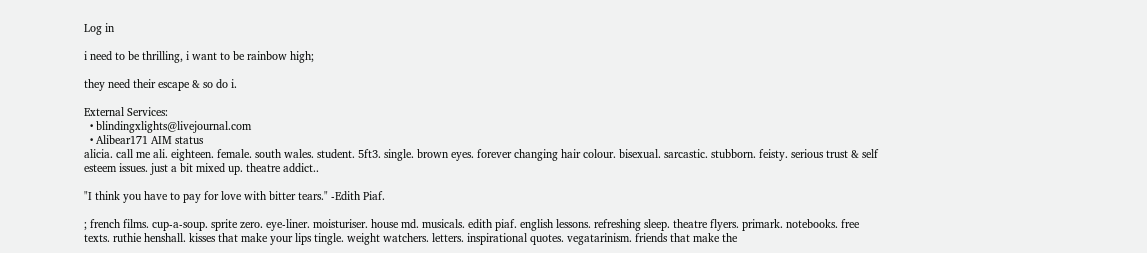Log in

i need to be thrilling, i want to be rainbow high;

they need their escape & so do i.

External Services:
  • blindingxlights@livejournal.com
  • Alibear171 AIM status
alicia. call me ali. eighteen. female. south wales. student. 5ft3. single. brown eyes. forever changing hair colour. bisexual. sarcastic. stubborn. feisty. serious trust & self esteem issues. just a bit mixed up. theatre addict..

"I think you have to pay for love with bitter tears." -Edith Piaf.

; french films. cup-a-soup. sprite zero. eye-liner. moisturiser. house md. musicals. edith piaf. english lessons. refreshing sleep. theatre flyers. primark. notebooks. free texts. ruthie henshall. kisses that make your lips tingle. weight watchers. letters. inspirational quotes. vegatarinism. friends that make the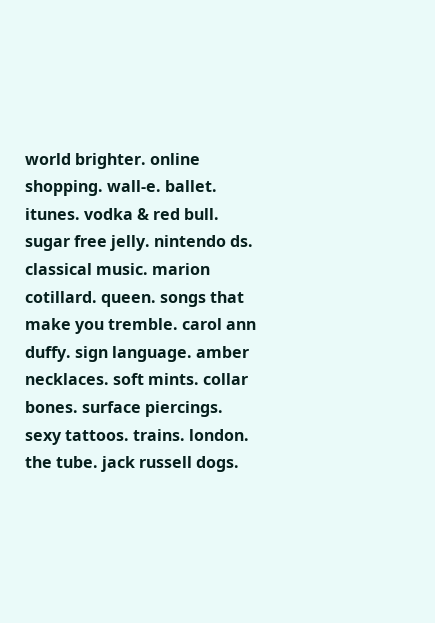world brighter. online shopping. wall-e. ballet. itunes. vodka & red bull. sugar free jelly. nintendo ds. classical music. marion cotillard. queen. songs that make you tremble. carol ann duffy. sign language. amber necklaces. soft mints. collar bones. surface piercings. sexy tattoos. trains. london. the tube. jack russell dogs.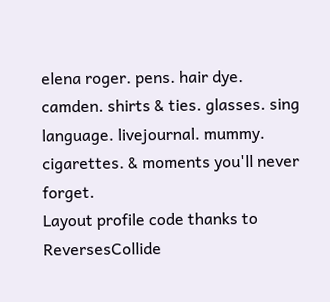elena roger. pens. hair dye. camden. shirts & ties. glasses. sing language. livejournal. mummy. cigarettes. & moments you'll never forget.
Layout profile code thanks to ReversesCollide